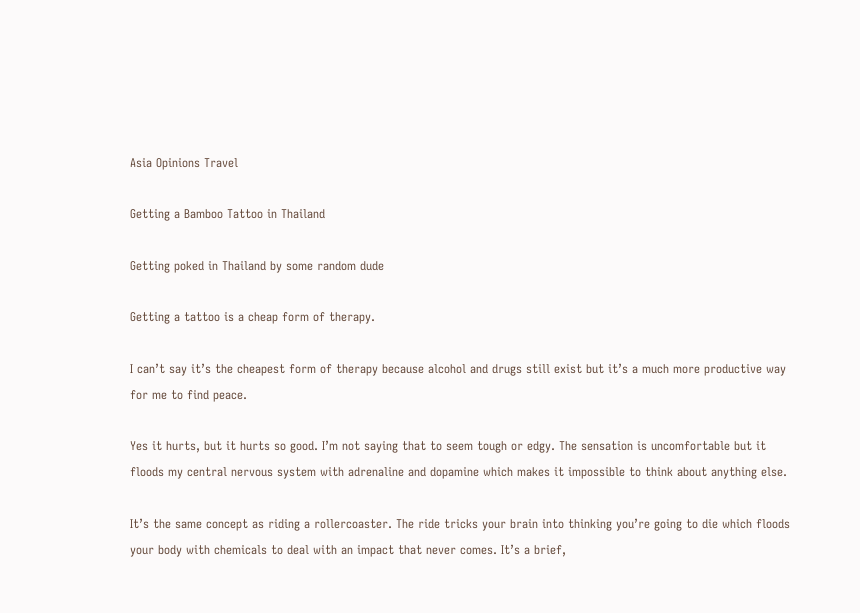Asia Opinions Travel

Getting a Bamboo Tattoo in Thailand

Getting poked in Thailand by some random dude

Getting a tattoo is a cheap form of therapy.

I can’t say it’s the cheapest form of therapy because alcohol and drugs still exist but it’s a much more productive way for me to find peace.

Yes it hurts, but it hurts so good. I’m not saying that to seem tough or edgy. The sensation is uncomfortable but it floods my central nervous system with adrenaline and dopamine which makes it impossible to think about anything else.

It’s the same concept as riding a rollercoaster. The ride tricks your brain into thinking you’re going to die which floods your body with chemicals to deal with an impact that never comes. It’s a brief,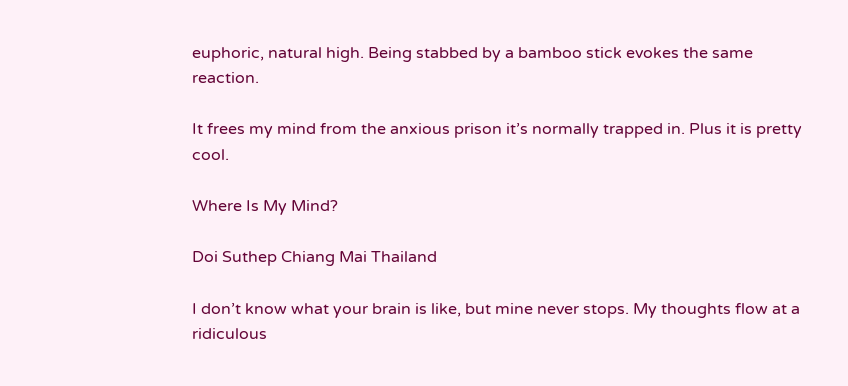euphoric, natural high. Being stabbed by a bamboo stick evokes the same reaction.

It frees my mind from the anxious prison it’s normally trapped in. Plus it is pretty cool.

Where Is My Mind?

Doi Suthep Chiang Mai Thailand

I don’t know what your brain is like, but mine never stops. My thoughts flow at a ridiculous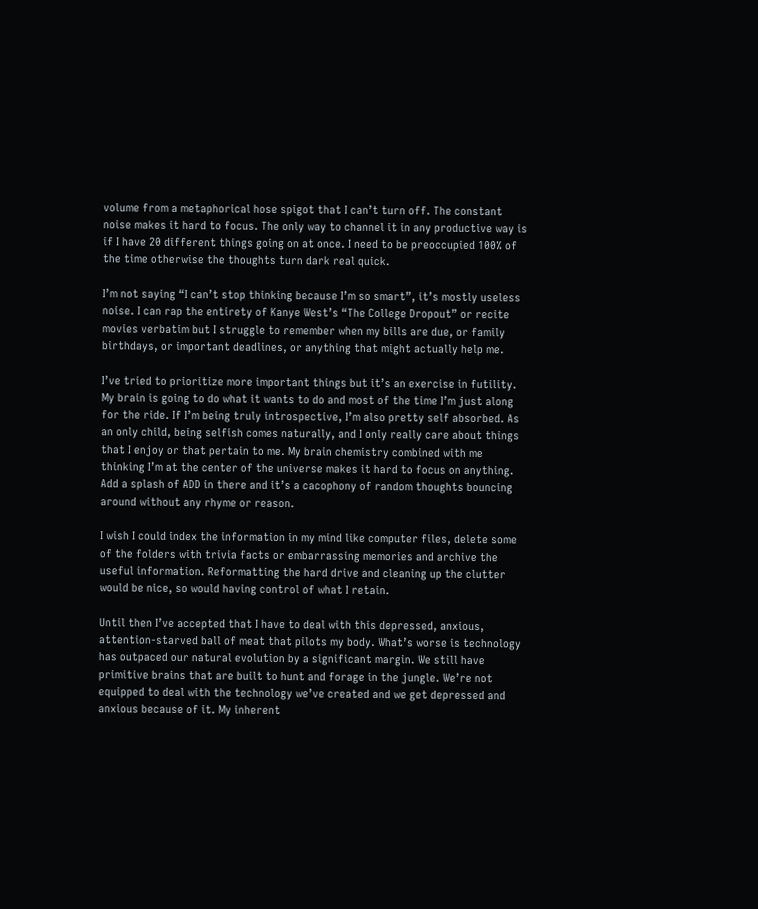volume from a metaphorical hose spigot that I can’t turn off. The constant noise makes it hard to focus. The only way to channel it in any productive way is if I have 20 different things going on at once. I need to be preoccupied 100% of the time otherwise the thoughts turn dark real quick.

I’m not saying “I can’t stop thinking because I’m so smart”, it’s mostly useless noise. I can rap the entirety of Kanye West’s “The College Dropout” or recite movies verbatim but I struggle to remember when my bills are due, or family birthdays, or important deadlines, or anything that might actually help me.

I’ve tried to prioritize more important things but it’s an exercise in futility. My brain is going to do what it wants to do and most of the time I’m just along for the ride. If I’m being truly introspective, I’m also pretty self absorbed. As an only child, being selfish comes naturally, and I only really care about things that I enjoy or that pertain to me. My brain chemistry combined with me thinking I’m at the center of the universe makes it hard to focus on anything. Add a splash of ADD in there and it’s a cacophony of random thoughts bouncing around without any rhyme or reason.

I wish I could index the information in my mind like computer files, delete some of the folders with trivia facts or embarrassing memories and archive the useful information. Reformatting the hard drive and cleaning up the clutter would be nice, so would having control of what I retain.

Until then I’ve accepted that I have to deal with this depressed, anxious, attention-starved ball of meat that pilots my body. What’s worse is technology has outpaced our natural evolution by a significant margin. We still have primitive brains that are built to hunt and forage in the jungle. We’re not equipped to deal with the technology we’ve created and we get depressed and anxious because of it. My inherent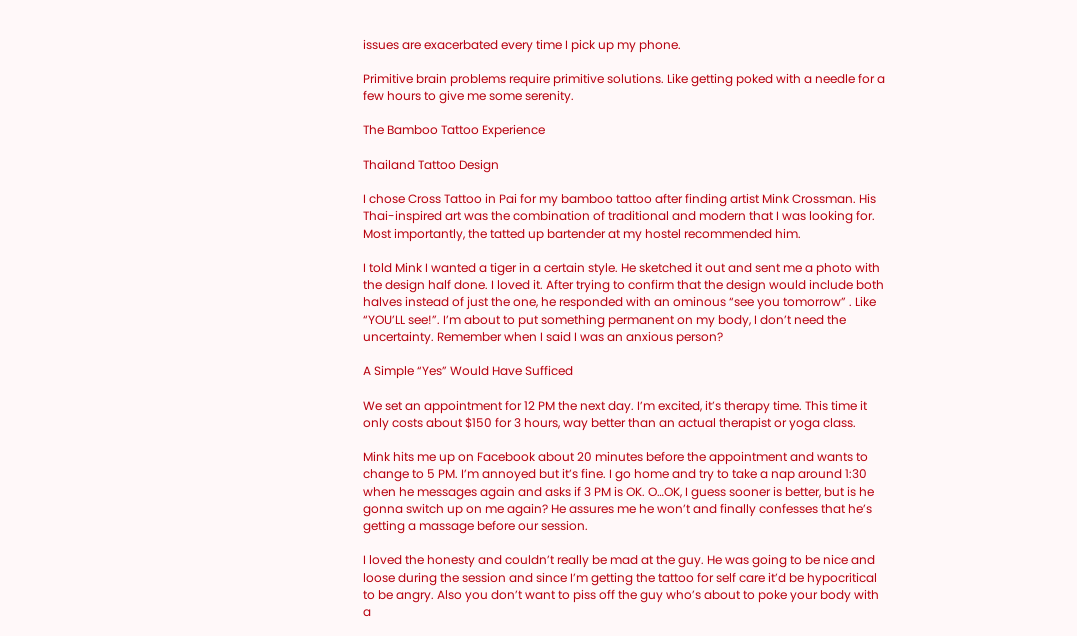issues are exacerbated every time I pick up my phone.

Primitive brain problems require primitive solutions. Like getting poked with a needle for a few hours to give me some serenity.

The Bamboo Tattoo Experience

Thailand Tattoo Design

I chose Cross Tattoo in Pai for my bamboo tattoo after finding artist Mink Crossman. His Thai-inspired art was the combination of traditional and modern that I was looking for. Most importantly, the tatted up bartender at my hostel recommended him.

I told Mink I wanted a tiger in a certain style. He sketched it out and sent me a photo with the design half done. I loved it. After trying to confirm that the design would include both halves instead of just the one, he responded with an ominous “see you tomorrow” . Like “YOU’LL see!”. I’m about to put something permanent on my body, I don’t need the uncertainty. Remember when I said I was an anxious person?

A Simple “Yes” Would Have Sufficed

We set an appointment for 12 PM the next day. I’m excited, it’s therapy time. This time it only costs about $150 for 3 hours, way better than an actual therapist or yoga class.

Mink hits me up on Facebook about 20 minutes before the appointment and wants to change to 5 PM. I’m annoyed but it’s fine. I go home and try to take a nap around 1:30 when he messages again and asks if 3 PM is OK. O…OK, I guess sooner is better, but is he gonna switch up on me again? He assures me he won’t and finally confesses that he’s getting a massage before our session.

I loved the honesty and couldn’t really be mad at the guy. He was going to be nice and loose during the session and since I’m getting the tattoo for self care it’d be hypocritical to be angry. Also you don’t want to piss off the guy who’s about to poke your body with a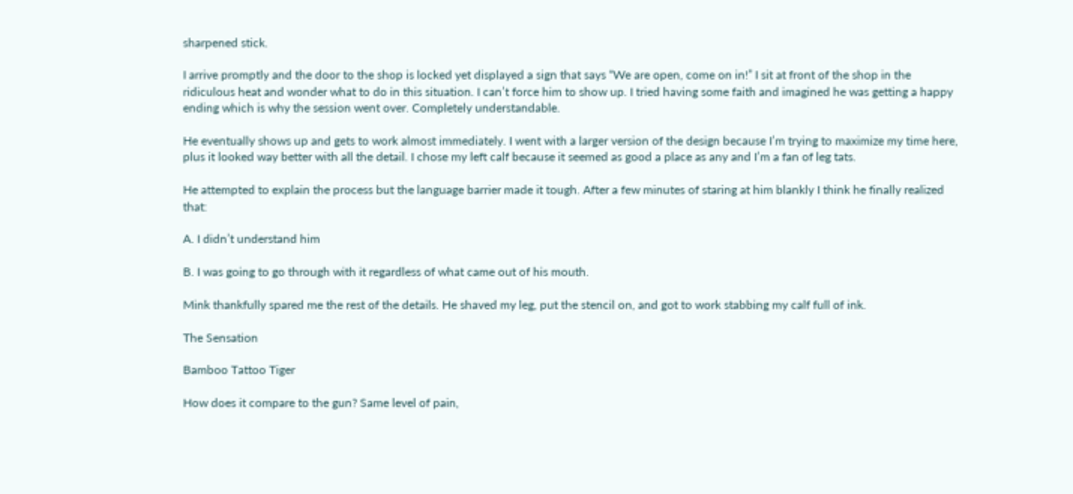sharpened stick.

I arrive promptly and the door to the shop is locked yet displayed a sign that says “We are open, come on in!” I sit at front of the shop in the ridiculous heat and wonder what to do in this situation. I can’t force him to show up. I tried having some faith and imagined he was getting a happy ending which is why the session went over. Completely understandable.

He eventually shows up and gets to work almost immediately. I went with a larger version of the design because I’m trying to maximize my time here, plus it looked way better with all the detail. I chose my left calf because it seemed as good a place as any and I’m a fan of leg tats.

He attempted to explain the process but the language barrier made it tough. After a few minutes of staring at him blankly I think he finally realized that:

A. I didn’t understand him

B. I was going to go through with it regardless of what came out of his mouth.

Mink thankfully spared me the rest of the details. He shaved my leg, put the stencil on, and got to work stabbing my calf full of ink.

The Sensation

Bamboo Tattoo Tiger

How does it compare to the gun? Same level of pain,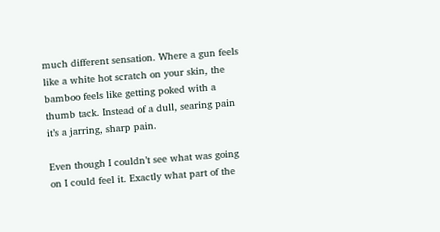much different sensation. Where a gun feels like a white hot scratch on your skin, the bamboo feels like getting poked with a thumb tack. Instead of a dull, searing pain it’s a jarring, sharp pain.

Even though I couldn’t see what was going on I could feel it. Exactly what part of the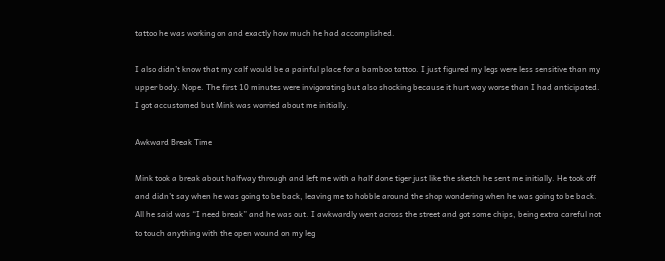tattoo he was working on and exactly how much he had accomplished.

I also didn’t know that my calf would be a painful place for a bamboo tattoo. I just figured my legs were less sensitive than my upper body. Nope. The first 10 minutes were invigorating but also shocking because it hurt way worse than I had anticipated. I got accustomed but Mink was worried about me initially.

Awkward Break Time

Mink took a break about halfway through and left me with a half done tiger just like the sketch he sent me initially. He took off and didn’t say when he was going to be back, leaving me to hobble around the shop wondering when he was going to be back. All he said was “I need break” and he was out. I awkwardly went across the street and got some chips, being extra careful not to touch anything with the open wound on my leg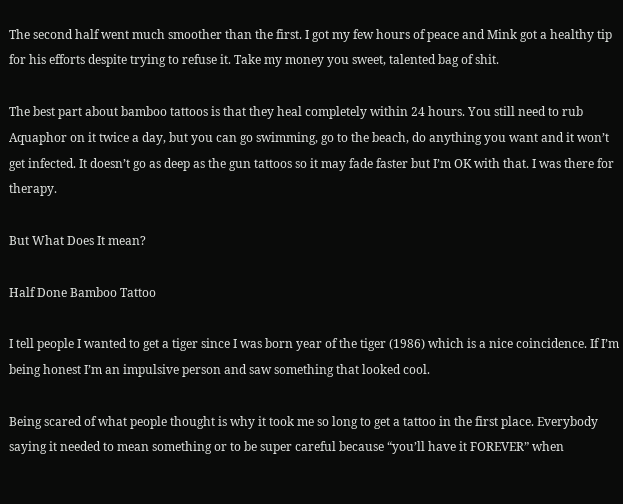The second half went much smoother than the first. I got my few hours of peace and Mink got a healthy tip for his efforts despite trying to refuse it. Take my money you sweet, talented bag of shit.

The best part about bamboo tattoos is that they heal completely within 24 hours. You still need to rub Aquaphor on it twice a day, but you can go swimming, go to the beach, do anything you want and it won’t get infected. It doesn’t go as deep as the gun tattoos so it may fade faster but I’m OK with that. I was there for therapy.

But What Does It mean?

Half Done Bamboo Tattoo

I tell people I wanted to get a tiger since I was born year of the tiger (1986) which is a nice coincidence. If I’m being honest I’m an impulsive person and saw something that looked cool.

Being scared of what people thought is why it took me so long to get a tattoo in the first place. Everybody saying it needed to mean something or to be super careful because “you’ll have it FOREVER” when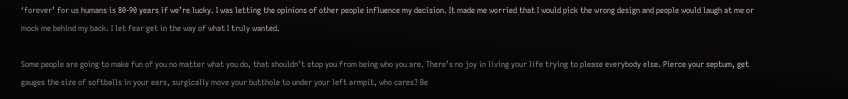‘forever’ for us humans is 80-90 years if we’re lucky. I was letting the opinions of other people influence my decision. It made me worried that I would pick the wrong design and people would laugh at me or mock me behind my back. I let fear get in the way of what I truly wanted.

Some people are going to make fun of you no matter what you do, that shouldn’t stop you from being who you are. There’s no joy in living your life trying to please everybody else. Pierce your septum, get gauges the size of softballs in your ears, surgically move your butthole to under your left armpit, who cares? Be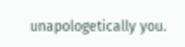unapologetically you.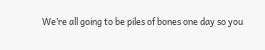We’re all going to be piles of bones one day so you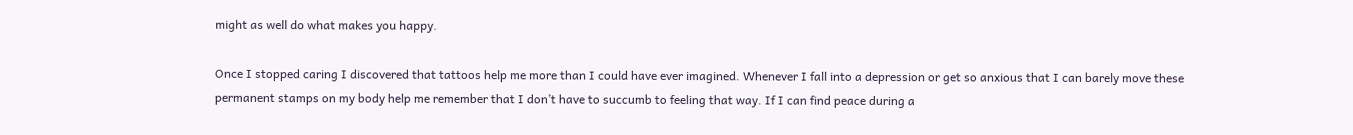might as well do what makes you happy.

Once I stopped caring I discovered that tattoos help me more than I could have ever imagined. Whenever I fall into a depression or get so anxious that I can barely move these permanent stamps on my body help me remember that I don’t have to succumb to feeling that way. If I can find peace during a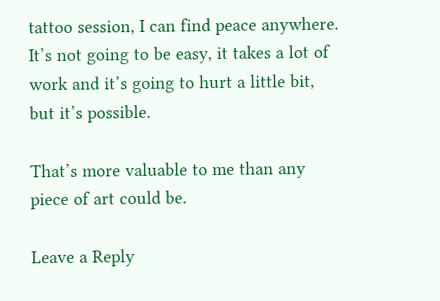tattoo session, I can find peace anywhere. It’s not going to be easy, it takes a lot of work and it’s going to hurt a little bit, but it’s possible.

That’s more valuable to me than any piece of art could be.

Leave a Reply